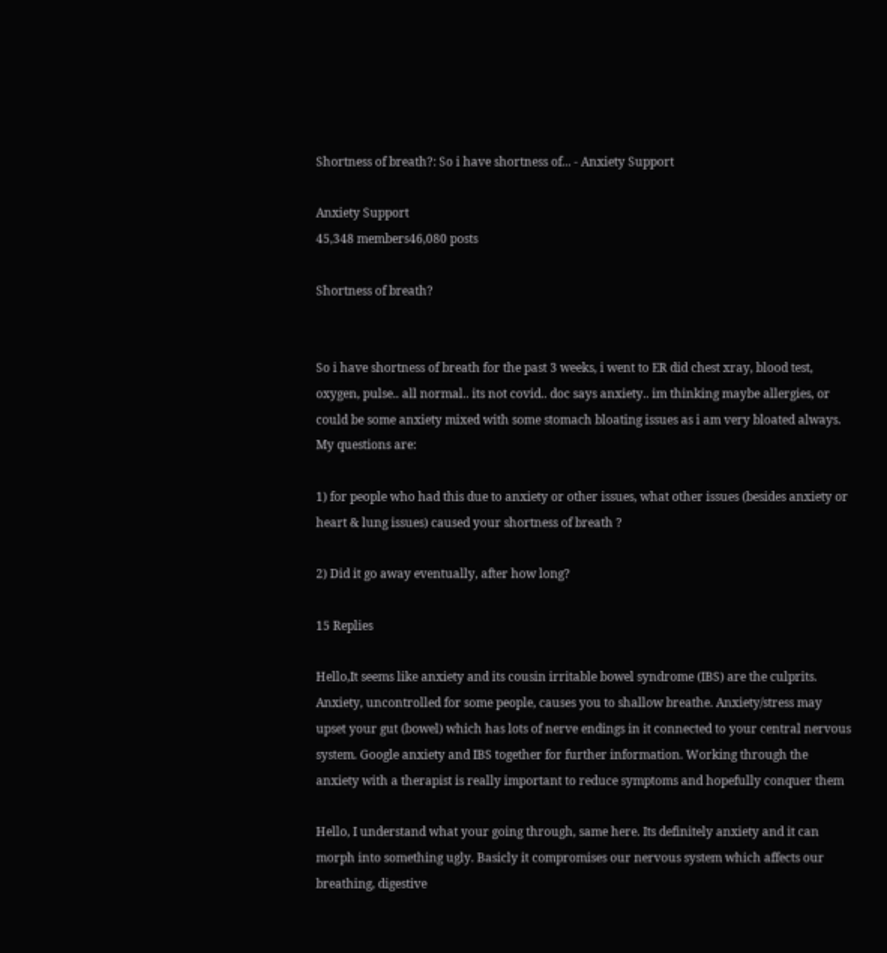Shortness of breath?: So i have shortness of... - Anxiety Support

Anxiety Support
45,348 members46,080 posts

Shortness of breath?


So i have shortness of breath for the past 3 weeks, i went to ER did chest xray, blood test, oxygen, pulse.. all normal.. its not covid.. doc says anxiety.. im thinking maybe allergies, or could be some anxiety mixed with some stomach bloating issues as i am very bloated always. My questions are:

1) for people who had this due to anxiety or other issues, what other issues (besides anxiety or heart & lung issues) caused your shortness of breath ?

2) Did it go away eventually, after how long?

15 Replies

Hello,It seems like anxiety and its cousin irritable bowel syndrome (IBS) are the culprits. Anxiety, uncontrolled for some people, causes you to shallow breathe. Anxiety/stress may upset your gut (bowel) which has lots of nerve endings in it connected to your central nervous system. Google anxiety and IBS together for further information. Working through the anxiety with a therapist is really important to reduce symptoms and hopefully conquer them

Hello, I understand what your going through, same here. Its definitely anxiety and it can morph into something ugly. Basicly it compromises our nervous system which affects our breathing, digestive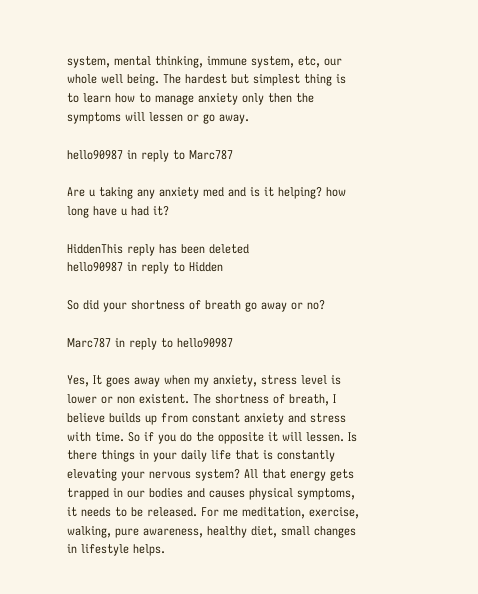system, mental thinking, immune system, etc, our whole well being. The hardest but simplest thing is to learn how to manage anxiety only then the symptoms will lessen or go away.

hello90987 in reply to Marc787

Are u taking any anxiety med and is it helping? how long have u had it?

HiddenThis reply has been deleted
hello90987 in reply to Hidden

So did your shortness of breath go away or no?

Marc787 in reply to hello90987

Yes, It goes away when my anxiety, stress level is lower or non existent. The shortness of breath, I believe builds up from constant anxiety and stress with time. So if you do the opposite it will lessen. Is there things in your daily life that is constantly elevating your nervous system? All that energy gets trapped in our bodies and causes physical symptoms, it needs to be released. For me meditation, exercise, walking, pure awareness, healthy diet, small changes in lifestyle helps.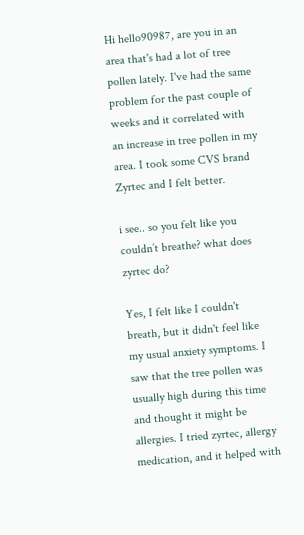Hi hello90987, are you in an area that's had a lot of tree pollen lately. I've had the same problem for the past couple of weeks and it correlated with an increase in tree pollen in my area. I took some CVS brand Zyrtec and I felt better.

i see.. so you felt like you couldn’t breathe? what does zyrtec do?

Yes, I felt like I couldn't breath, but it didn't feel like my usual anxiety symptoms. I saw that the tree pollen was usually high during this time and thought it might be allergies. I tried zyrtec, allergy medication, and it helped with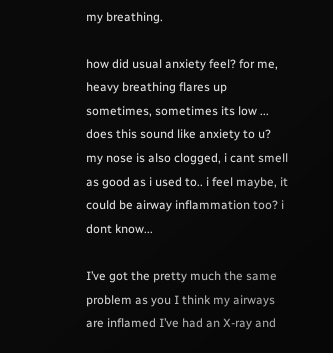my breathing.

how did usual anxiety feel? for me, heavy breathing flares up sometimes, sometimes its low ... does this sound like anxiety to u? my nose is also clogged, i cant smell as good as i used to.. i feel maybe, it could be airway inflammation too? i dont know...

I’ve got the pretty much the same problem as you I think my airways are inflamed I’ve had an X-ray and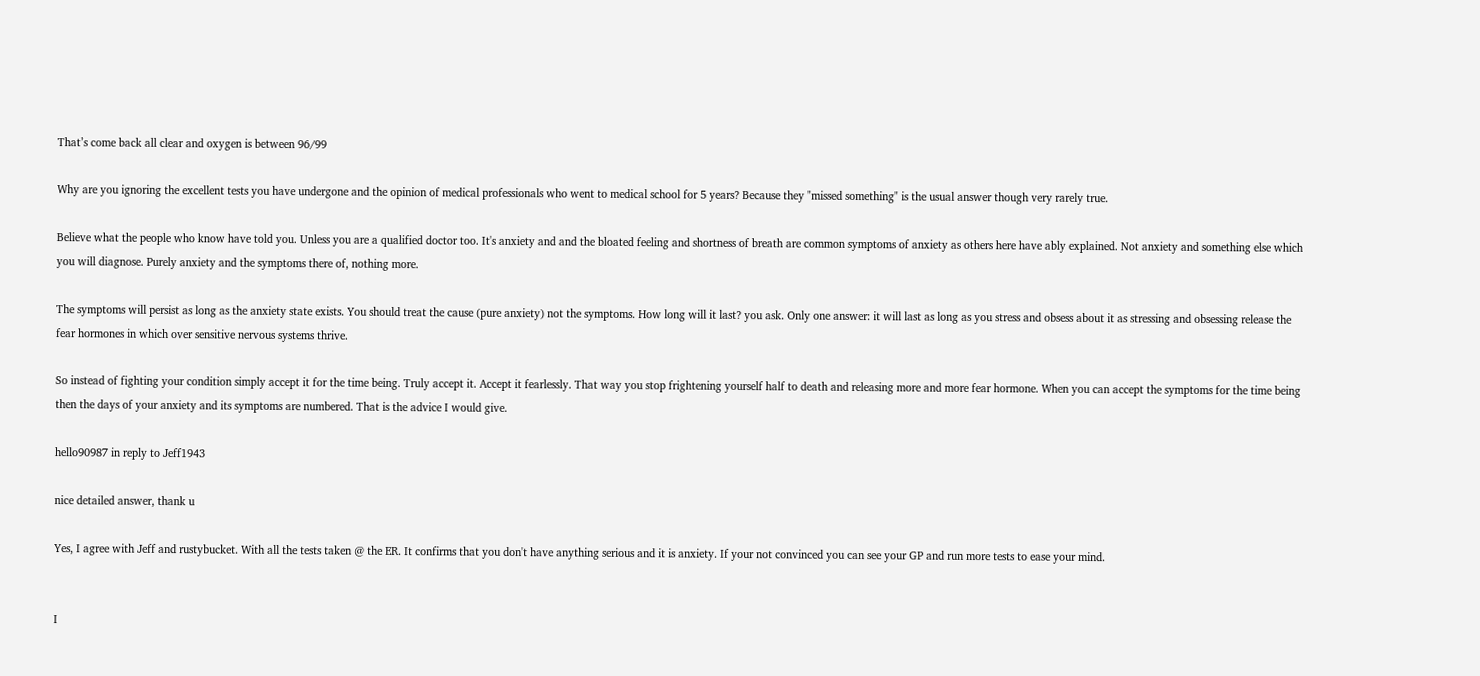That’s come back all clear and oxygen is between 96/99

Why are you ignoring the excellent tests you have undergone and the opinion of medical professionals who went to medical school for 5 years? Because they "missed something" is the usual answer though very rarely true.

Believe what the people who know have told you. Unless you are a qualified doctor too. It's anxiety and and the bloated feeling and shortness of breath are common symptoms of anxiety as others here have ably explained. Not anxiety and something else which you will diagnose. Purely anxiety and the symptoms there of, nothing more.

The symptoms will persist as long as the anxiety state exists. You should treat the cause (pure anxiety) not the symptoms. How long will it last? you ask. Only one answer: it will last as long as you stress and obsess about it as stressing and obsessing release the fear hormones in which over sensitive nervous systems thrive.

So instead of fighting your condition simply accept it for the time being. Truly accept it. Accept it fearlessly. That way you stop frightening yourself half to death and releasing more and more fear hormone. When you can accept the symptoms for the time being then the days of your anxiety and its symptoms are numbered. That is the advice I would give.

hello90987 in reply to Jeff1943

nice detailed answer, thank u

Yes, I agree with Jeff and rustybucket. With all the tests taken @ the ER. It confirms that you don't have anything serious and it is anxiety. If your not convinced you can see your GP and run more tests to ease your mind.


I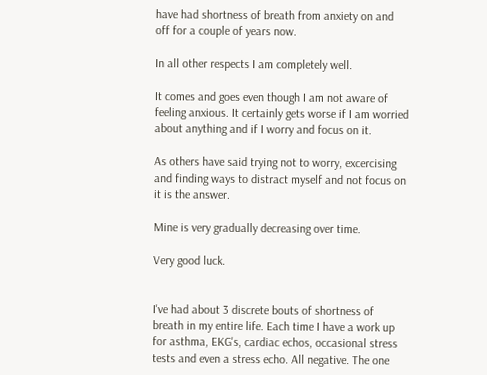have had shortness of breath from anxiety on and off for a couple of years now.

In all other respects I am completely well.

It comes and goes even though I am not aware of feeling anxious. It certainly gets worse if I am worried about anything and if I worry and focus on it.

As others have said trying not to worry, excercising and finding ways to distract myself and not focus on it is the answer.

Mine is very gradually decreasing over time.

Very good luck.


I've had about 3 discrete bouts of shortness of breath in my entire life. Each time I have a work up for asthma, EKG's, cardiac echos, occasional stress tests and even a stress echo. All negative. The one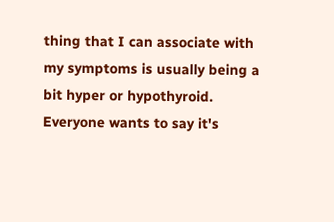thing that I can associate with my symptoms is usually being a bit hyper or hypothyroid. Everyone wants to say it's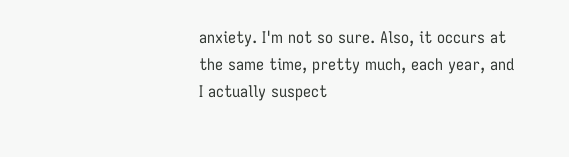anxiety. I'm not so sure. Also, it occurs at the same time, pretty much, each year, and I actually suspect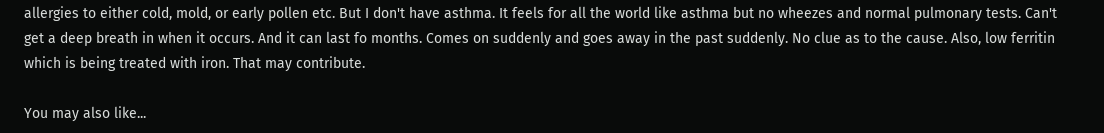allergies to either cold, mold, or early pollen etc. But I don't have asthma. It feels for all the world like asthma but no wheezes and normal pulmonary tests. Can't get a deep breath in when it occurs. And it can last fo months. Comes on suddenly and goes away in the past suddenly. No clue as to the cause. Also, low ferritin which is being treated with iron. That may contribute.

You may also like...